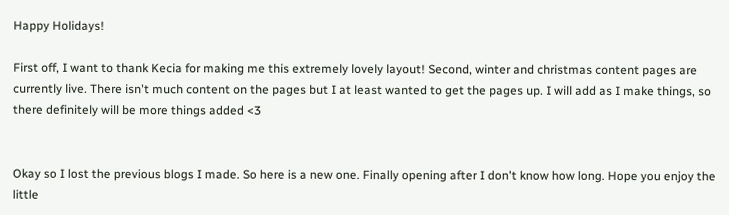Happy Holidays!

First off, I want to thank Kecia for making me this extremely lovely layout! Second, winter and christmas content pages are currently live. There isn't much content on the pages but I at least wanted to get the pages up. I will add as I make things, so there definitely will be more things added <3


Okay so I lost the previous blogs I made. So here is a new one. Finally opening after I don't know how long. Hope you enjoy the little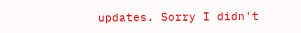updates. Sorry I didn't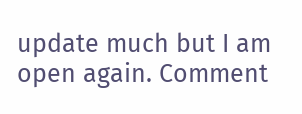update much but I am open again. Comment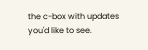the c-box with updates you'd like to see.